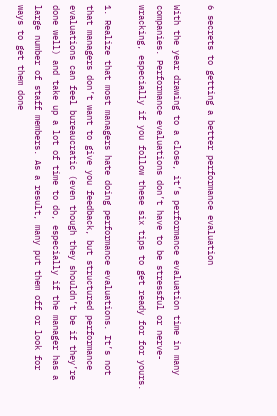6 secrets to getting a better performance evaluation

With the year drawing to a close, it’s performance evaluation time in many companies. Performance evaluations don’t have to be stressful or nerve-wracking, especially if you follow these six tips to get ready for for yours.

1. Realize that most managers hate doing performance evaluations. It’s not that managers don’t want to give you feedback, but structured performance evaluations can feel bureaucratic (even though they shouldn’t be if they’re done well) and take up a lot of time to do, especially if the manager has a large number of staff members. As a result, many put them off or look for ways to get them done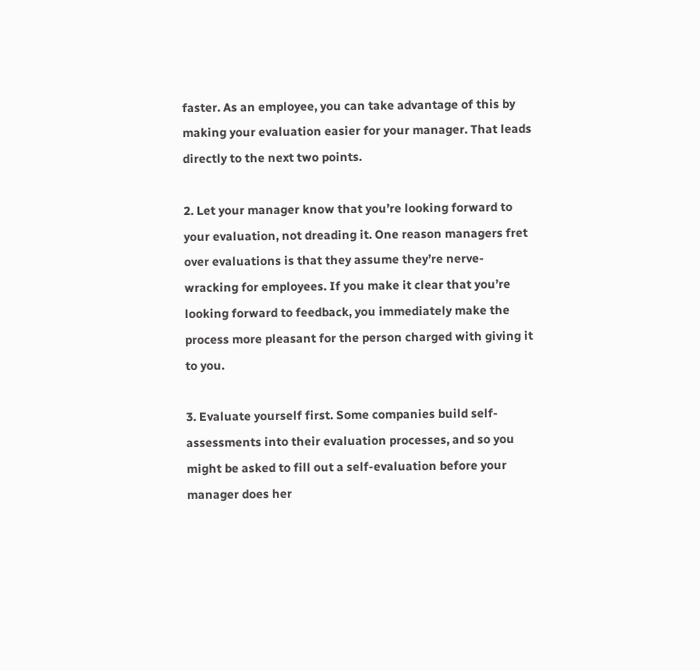faster. As an employee, you can take advantage of this by making your evaluation easier for your manager. That leads directly to the next two points.

2. Let your manager know that you’re looking forward to your evaluation, not dreading it. One reason managers fret over evaluations is that they assume they’re nerve-wracking for employees. If you make it clear that you’re looking forward to feedback, you immediately make the process more pleasant for the person charged with giving it to you.

3. Evaluate yourself first. Some companies build self-assessments into their evaluation processes, and so you might be asked to fill out a self-evaluation before your manager does her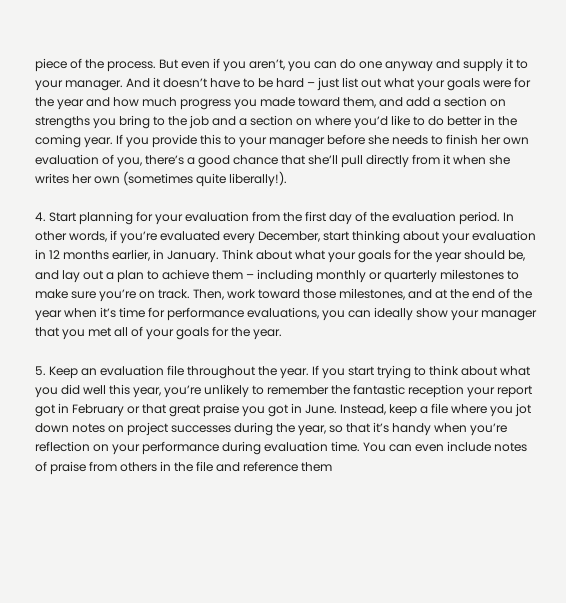piece of the process. But even if you aren’t, you can do one anyway and supply it to your manager. And it doesn’t have to be hard – just list out what your goals were for the year and how much progress you made toward them, and add a section on strengths you bring to the job and a section on where you’d like to do better in the coming year. If you provide this to your manager before she needs to finish her own evaluation of you, there’s a good chance that she’ll pull directly from it when she writes her own (sometimes quite liberally!).

4. Start planning for your evaluation from the first day of the evaluation period. In other words, if you’re evaluated every December, start thinking about your evaluation in 12 months earlier, in January. Think about what your goals for the year should be, and lay out a plan to achieve them – including monthly or quarterly milestones to make sure you’re on track. Then, work toward those milestones, and at the end of the year when it’s time for performance evaluations, you can ideally show your manager that you met all of your goals for the year.

5. Keep an evaluation file throughout the year. If you start trying to think about what you did well this year, you’re unlikely to remember the fantastic reception your report got in February or that great praise you got in June. Instead, keep a file where you jot down notes on project successes during the year, so that it’s handy when you’re reflection on your performance during evaluation time. You can even include notes of praise from others in the file and reference them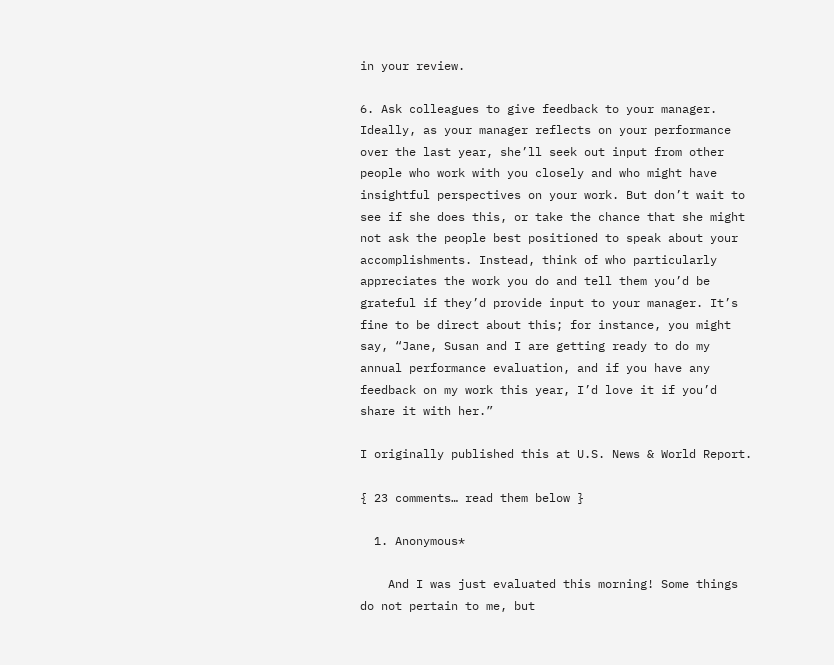in your review.

6. Ask colleagues to give feedback to your manager. Ideally, as your manager reflects on your performance over the last year, she’ll seek out input from other people who work with you closely and who might have insightful perspectives on your work. But don’t wait to see if she does this, or take the chance that she might not ask the people best positioned to speak about your accomplishments. Instead, think of who particularly appreciates the work you do and tell them you’d be grateful if they’d provide input to your manager. It’s fine to be direct about this; for instance, you might say, “Jane, Susan and I are getting ready to do my annual performance evaluation, and if you have any feedback on my work this year, I’d love it if you’d share it with her.”

I originally published this at U.S. News & World Report.

{ 23 comments… read them below }

  1. Anonymous*

    And I was just evaluated this morning! Some things do not pertain to me, but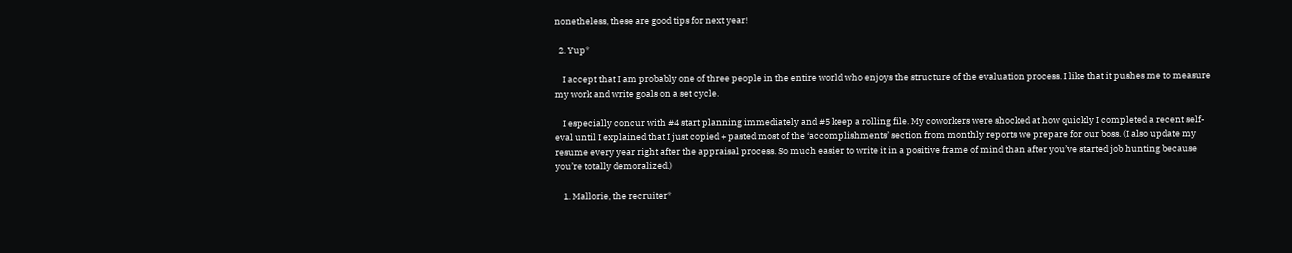nonetheless, these are good tips for next year!

  2. Yup*

    I accept that I am probably one of three people in the entire world who enjoys the structure of the evaluation process. I like that it pushes me to measure my work and write goals on a set cycle.

    I especially concur with #4 start planning immediately and #5 keep a rolling file. My coworkers were shocked at how quickly I completed a recent self-eval until I explained that I just copied + pasted most of the ‘accomplishments’ section from monthly reports we prepare for our boss. (I also update my resume every year right after the appraisal process. So much easier to write it in a positive frame of mind than after you’ve started job hunting because you’re totally demoralized.)

    1. Mallorie, the recruiter*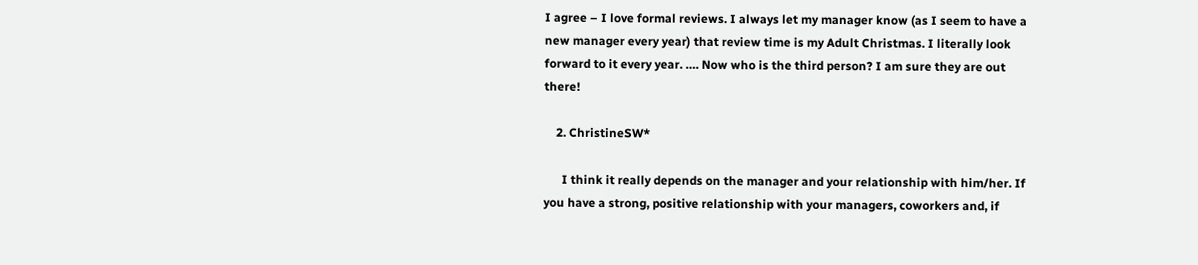I agree – I love formal reviews. I always let my manager know (as I seem to have a new manager every year) that review time is my Adult Christmas. I literally look forward to it every year. …. Now who is the third person? I am sure they are out there!

    2. ChristineSW*

      I think it really depends on the manager and your relationship with him/her. If you have a strong, positive relationship with your managers, coworkers and, if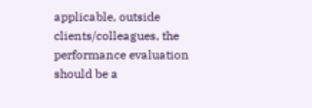applicable, outside clients/colleagues, the performance evaluation should be a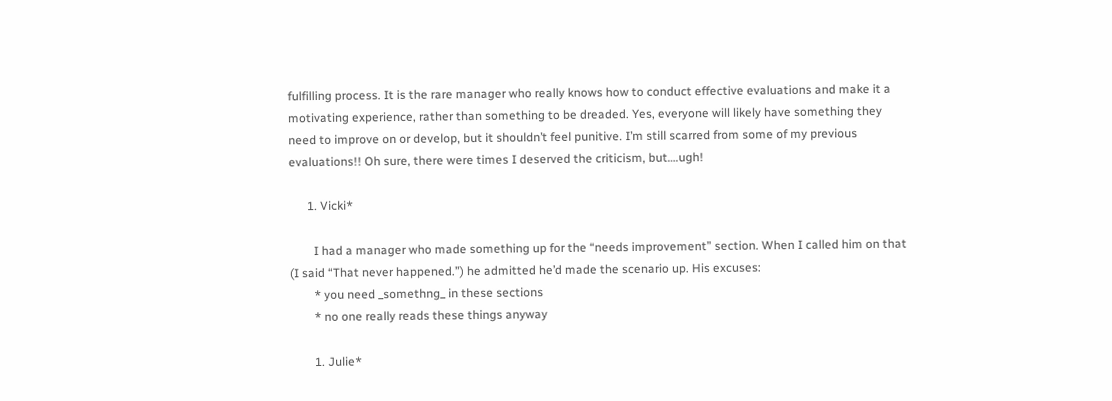fulfilling process. It is the rare manager who really knows how to conduct effective evaluations and make it a motivating experience, rather than something to be dreaded. Yes, everyone will likely have something they need to improve on or develop, but it shouldn’t feel punitive. I’m still scarred from some of my previous evaluations!! Oh sure, there were times I deserved the criticism, but….ugh!

      1. Vicki*

        I had a manager who made something up for the “needs improvement” section. When I called him on that (I said “That never happened.”) he admitted he’d made the scenario up. His excuses:
        * you need _somethng_ in these sections
        * no one really reads these things anyway

        1. Julie*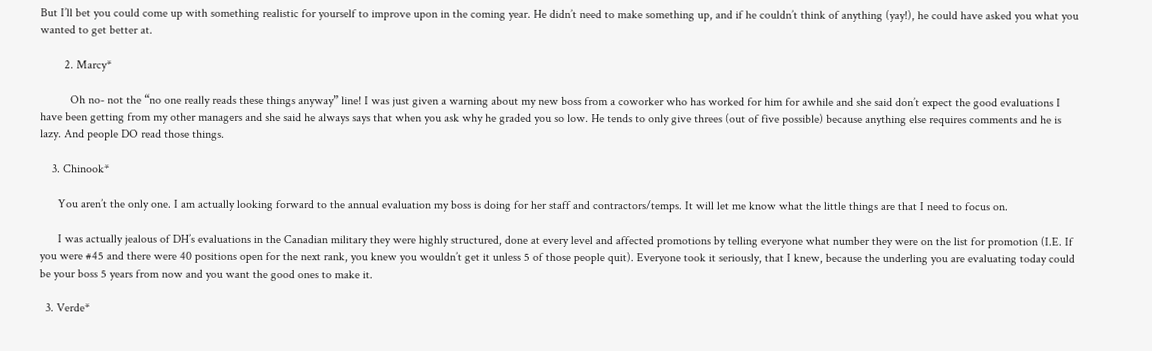But I’ll bet you could come up with something realistic for yourself to improve upon in the coming year. He didn’t need to make something up, and if he couldn’t think of anything (yay!), he could have asked you what you wanted to get better at.

        2. Marcy*

          Oh no- not the “no one really reads these things anyway” line! I was just given a warning about my new boss from a coworker who has worked for him for awhile and she said don’t expect the good evaluations I have been getting from my other managers and she said he always says that when you ask why he graded you so low. He tends to only give threes (out of five possible) because anything else requires comments and he is lazy. And people DO read those things.

    3. Chinook*

      You aren’t the only one. I am actually looking forward to the annual evaluation my boss is doing for her staff and contractors/temps. It will let me know what the little things are that I need to focus on.

      I was actually jealous of DH’s evaluations in the Canadian military they were highly structured, done at every level and affected promotions by telling everyone what number they were on the list for promotion (I.E. If you were #45 and there were 40 positions open for the next rank, you knew you wouldn’t get it unless 5 of those people quit). Everyone took it seriously, that I knew, because the underling you are evaluating today could be your boss 5 years from now and you want the good ones to make it.

  3. Verde*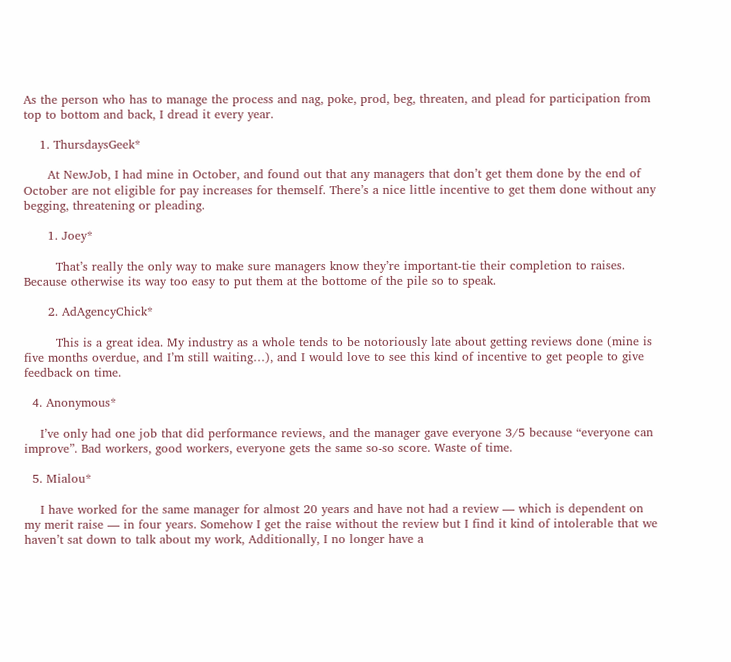As the person who has to manage the process and nag, poke, prod, beg, threaten, and plead for participation from top to bottom and back, I dread it every year.

    1. ThursdaysGeek*

      At NewJob, I had mine in October, and found out that any managers that don’t get them done by the end of October are not eligible for pay increases for themself. There’s a nice little incentive to get them done without any begging, threatening or pleading.

      1. Joey*

        That’s really the only way to make sure managers know they’re important-tie their completion to raises. Because otherwise its way too easy to put them at the bottome of the pile so to speak.

      2. AdAgencyChick*

        This is a great idea. My industry as a whole tends to be notoriously late about getting reviews done (mine is five months overdue, and I’m still waiting…), and I would love to see this kind of incentive to get people to give feedback on time.

  4. Anonymous*

    I’ve only had one job that did performance reviews, and the manager gave everyone 3/5 because “everyone can improve”. Bad workers, good workers, everyone gets the same so-so score. Waste of time.

  5. Mialou*

    I have worked for the same manager for almost 20 years and have not had a review — which is dependent on my merit raise — in four years. Somehow I get the raise without the review but I find it kind of intolerable that we haven’t sat down to talk about my work, Additionally, I no longer have a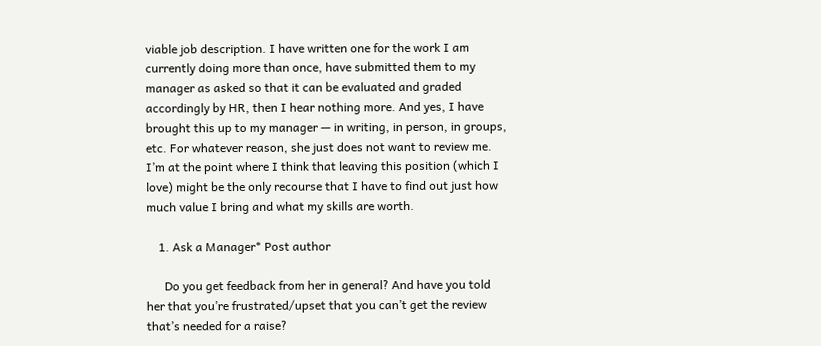viable job description. I have written one for the work I am currently doing more than once, have submitted them to my manager as asked so that it can be evaluated and graded accordingly by HR, then I hear nothing more. And yes, I have brought this up to my manager — in writing, in person, in groups, etc. For whatever reason, she just does not want to review me. I’m at the point where I think that leaving this position (which I love) might be the only recourse that I have to find out just how much value I bring and what my skills are worth.

    1. Ask a Manager* Post author

      Do you get feedback from her in general? And have you told her that you’re frustrated/upset that you can’t get the review that’s needed for a raise?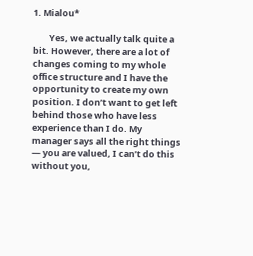1. Mialou*

        Yes, we actually talk quite a bit. However, there are a lot of changes coming to my whole office structure and I have the opportunity to create my own position. I don’t want to get left behind those who have less experience than I do. My manager says all the right things — you are valued, I can’t do this without you,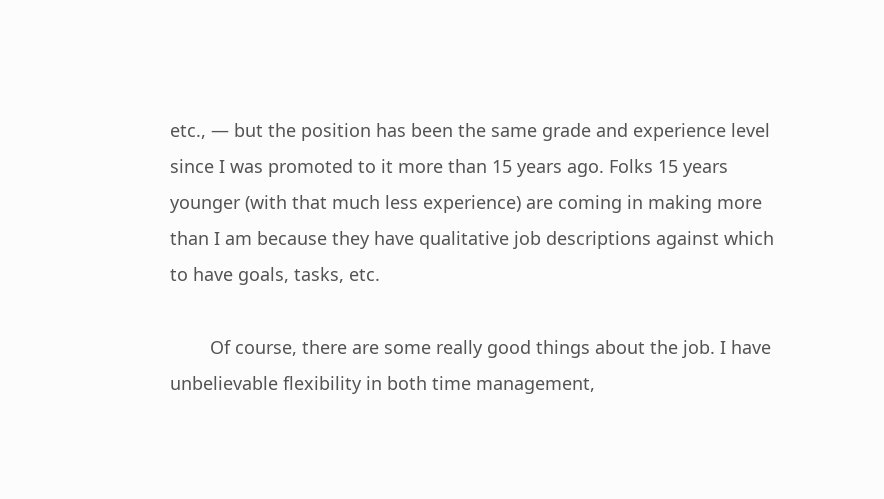etc., — but the position has been the same grade and experience level since I was promoted to it more than 15 years ago. Folks 15 years younger (with that much less experience) are coming in making more than I am because they have qualitative job descriptions against which to have goals, tasks, etc.

        Of course, there are some really good things about the job. I have unbelievable flexibility in both time management,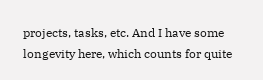projects, tasks, etc. And I have some longevity here, which counts for quite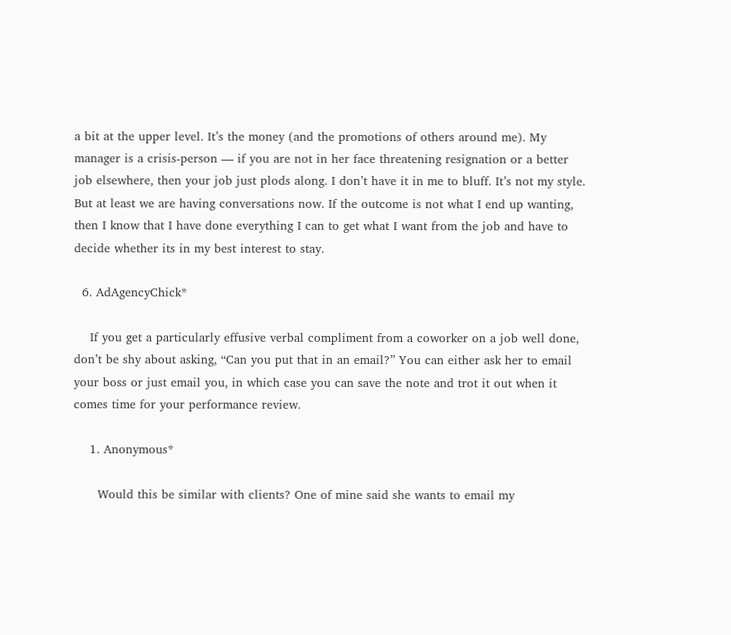a bit at the upper level. It’s the money (and the promotions of others around me). My manager is a crisis-person — if you are not in her face threatening resignation or a better job elsewhere, then your job just plods along. I don’t have it in me to bluff. It’s not my style. But at least we are having conversations now. If the outcome is not what I end up wanting, then I know that I have done everything I can to get what I want from the job and have to decide whether its in my best interest to stay.

  6. AdAgencyChick*

    If you get a particularly effusive verbal compliment from a coworker on a job well done, don’t be shy about asking, “Can you put that in an email?” You can either ask her to email your boss or just email you, in which case you can save the note and trot it out when it comes time for your performance review.

    1. Anonymous*

      Would this be similar with clients? One of mine said she wants to email my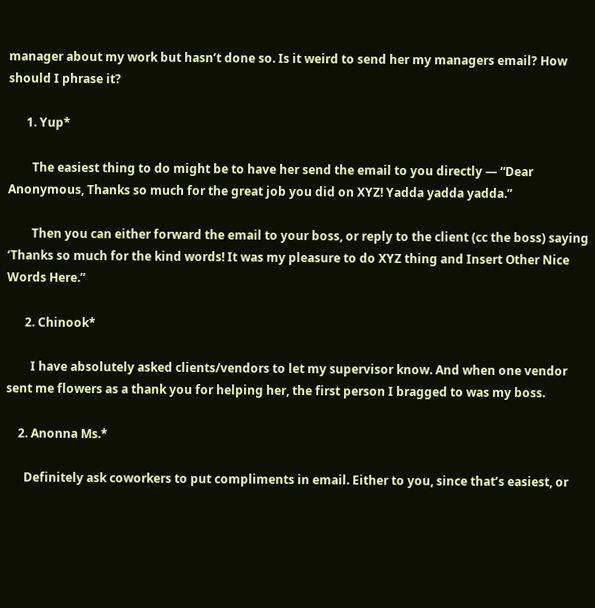manager about my work but hasn’t done so. Is it weird to send her my managers email? How should I phrase it?

      1. Yup*

        The easiest thing to do might be to have her send the email to you directly — “Dear Anonymous, Thanks so much for the great job you did on XYZ! Yadda yadda yadda.”

        Then you can either forward the email to your boss, or reply to the client (cc the boss) saying ‘Thanks so much for the kind words! It was my pleasure to do XYZ thing and Insert Other Nice Words Here.”

      2. Chinook*

        I have absolutely asked clients/vendors to let my supervisor know. And when one vendor sent me flowers as a thank you for helping her, the first person I bragged to was my boss.

    2. Anonna Ms.*

      Definitely ask coworkers to put compliments in email. Either to you, since that’s easiest, or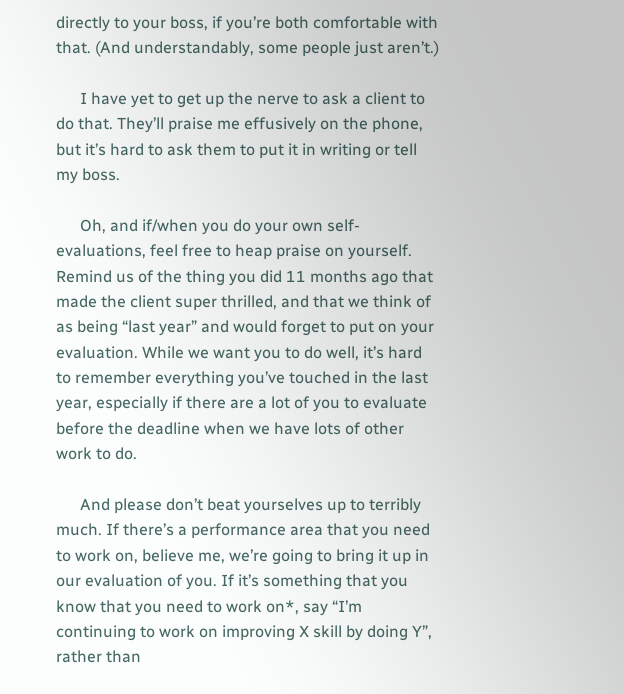directly to your boss, if you’re both comfortable with that. (And understandably, some people just aren’t.)

      I have yet to get up the nerve to ask a client to do that. They’ll praise me effusively on the phone, but it’s hard to ask them to put it in writing or tell my boss.

      Oh, and if/when you do your own self-evaluations, feel free to heap praise on yourself. Remind us of the thing you did 11 months ago that made the client super thrilled, and that we think of as being “last year” and would forget to put on your evaluation. While we want you to do well, it’s hard to remember everything you’ve touched in the last year, especially if there are a lot of you to evaluate before the deadline when we have lots of other work to do.

      And please don’t beat yourselves up to terribly much. If there’s a performance area that you need to work on, believe me, we’re going to bring it up in our evaluation of you. If it’s something that you know that you need to work on*, say “I’m continuing to work on improving X skill by doing Y”, rather than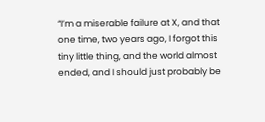“I’m a miserable failure at X, and that one time, two years ago, I forgot this tiny little thing, and the world almost ended, and I should just probably be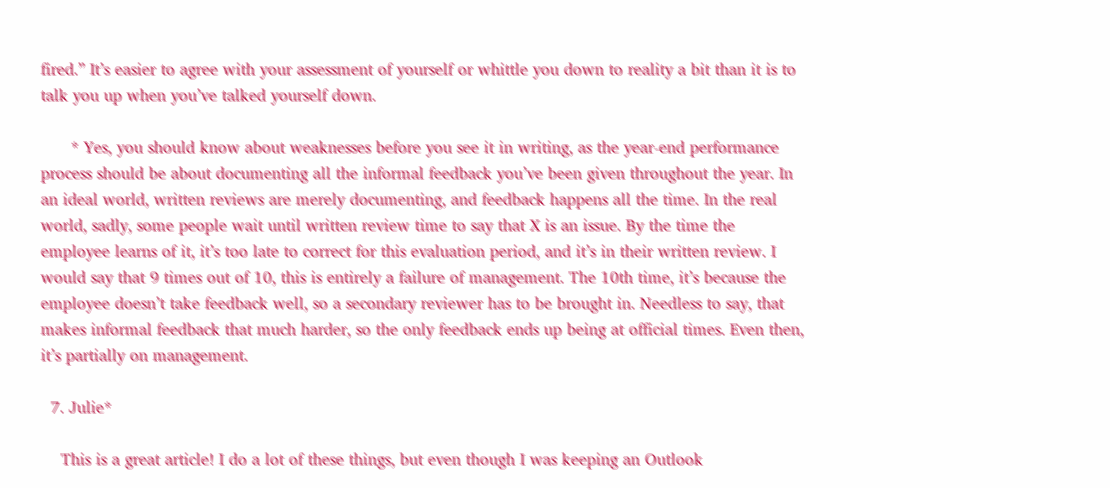fired.” It’s easier to agree with your assessment of yourself or whittle you down to reality a bit than it is to talk you up when you’ve talked yourself down.

      * Yes, you should know about weaknesses before you see it in writing, as the year-end performance process should be about documenting all the informal feedback you’ve been given throughout the year. In an ideal world, written reviews are merely documenting, and feedback happens all the time. In the real world, sadly, some people wait until written review time to say that X is an issue. By the time the employee learns of it, it’s too late to correct for this evaluation period, and it’s in their written review. I would say that 9 times out of 10, this is entirely a failure of management. The 10th time, it’s because the employee doesn’t take feedback well, so a secondary reviewer has to be brought in. Needless to say, that makes informal feedback that much harder, so the only feedback ends up being at official times. Even then, it’s partially on management.

  7. Julie*

    This is a great article! I do a lot of these things, but even though I was keeping an Outlook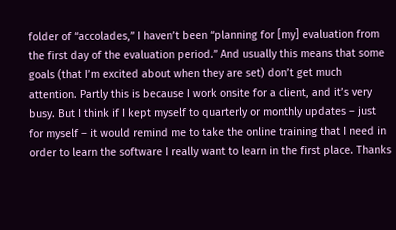folder of “accolades,” I haven’t been “planning for [my] evaluation from the first day of the evaluation period.” And usually this means that some goals (that I’m excited about when they are set) don’t get much attention. Partly this is because I work onsite for a client, and it’s very busy. But I think if I kept myself to quarterly or monthly updates – just for myself – it would remind me to take the online training that I need in order to learn the software I really want to learn in the first place. Thanks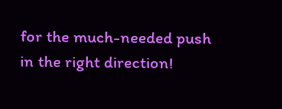for the much-needed push in the right direction!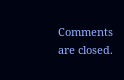Comments are closed.